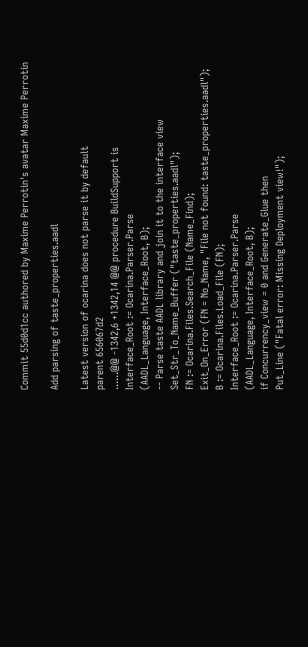Commit 55d0d1cc authored by Maxime Perrotin's avatar Maxime Perrotin

Add parsing of taste_properties.aadl

Latest version of ocarina does not parse it by default
parent 656067d2
......@@ -1342,6 +1342,14 @@ procedure BuildSupport is
Interface_Root := Ocarina.Parser.Parse
(AADL_Language, Interface_Root, B);
-- Parse taste AADL library and join it to the interface view
Set_Str_To_Name_Buffer ("taste_properties.aadl");
FN := Ocarina.Files.Search_File (Name_Find);
Exit_On_Error (FN = No_Name, "File not found: taste_properties.aadl");
B := Ocarina.Files.Load_File (FN);
Interface_Root := Ocarina.Parser.Parse
(AADL_Language, Interface_Root, B);
if Concurrency_view = 0 and Generate_Glue then
Put_Line ("Fatal error: Missing Deployment view!");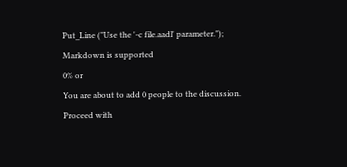Put_Line ("Use the '-c file.aadl' parameter.");
Markdown is supported
0% or
You are about to add 0 people to the discussion. Proceed with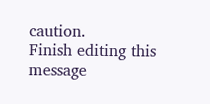caution.
Finish editing this message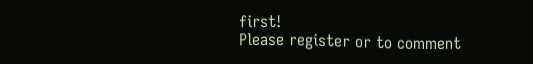first!
Please register or to comment